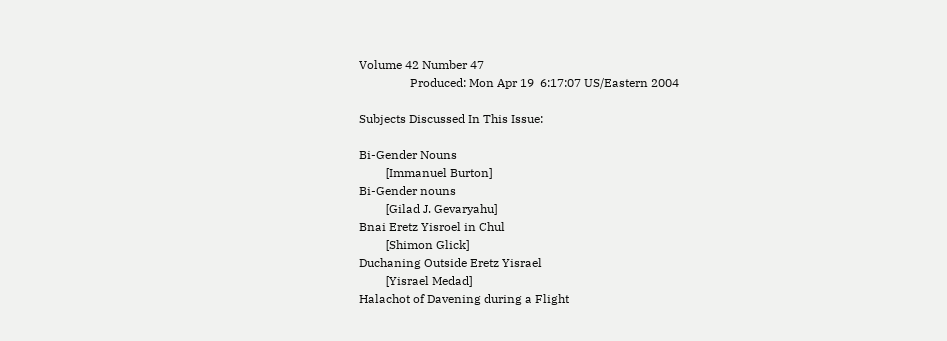Volume 42 Number 47
                 Produced: Mon Apr 19  6:17:07 US/Eastern 2004

Subjects Discussed In This Issue:

Bi-Gender Nouns
         [Immanuel Burton]
Bi-Gender nouns
         [Gilad J. Gevaryahu]
Bnai Eretz Yisroel in Chul
         [Shimon Glick]
Duchaning Outside Eretz Yisrael
         [Yisrael Medad]
Halachot of Davening during a Flight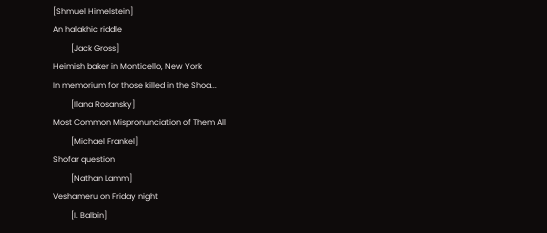[Shmuel Himelstein]
An halakhic riddle
         [Jack Gross]
Heimish baker in Monticello, New York
In memorium for those killed in the Shoa...
         [Ilana Rosansky]
Most Common Mispronunciation of Them All
         [Michael Frankel]
Shofar question
         [Nathan Lamm]
Veshameru on Friday night
         [I. Balbin]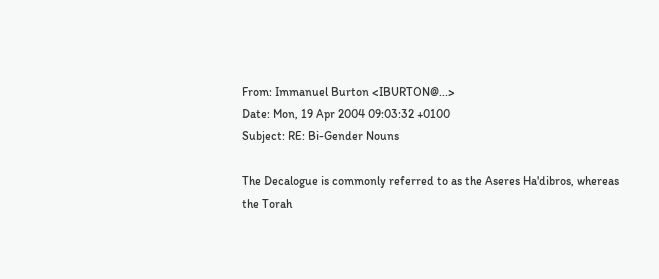From: Immanuel Burton <IBURTON@...>
Date: Mon, 19 Apr 2004 09:03:32 +0100
Subject: RE: Bi-Gender Nouns

The Decalogue is commonly referred to as the Aseres Ha'dibros, whereas
the Torah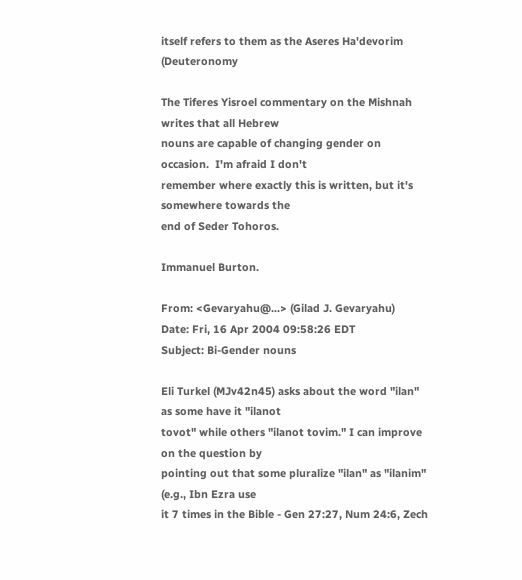itself refers to them as the Aseres Ha'devorim (Deuteronomy

The Tiferes Yisroel commentary on the Mishnah writes that all Hebrew
nouns are capable of changing gender on occasion.  I'm afraid I don't
remember where exactly this is written, but it's somewhere towards the
end of Seder Tohoros.

Immanuel Burton.

From: <Gevaryahu@...> (Gilad J. Gevaryahu)
Date: Fri, 16 Apr 2004 09:58:26 EDT
Subject: Bi-Gender nouns

Eli Turkel (MJv42n45) asks about the word "ilan" as some have it "ilanot
tovot" while others "ilanot tovim." I can improve on the question by
pointing out that some pluralize "ilan" as "ilanim" (e.g., Ibn Ezra use
it 7 times in the Bible - Gen 27:27, Num 24:6, Zech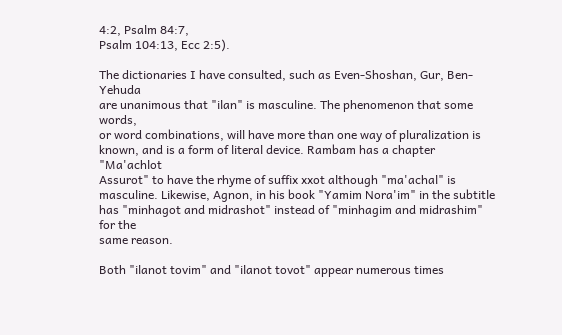4:2, Psalm 84:7,
Psalm 104:13, Ecc 2:5).

The dictionaries I have consulted, such as Even-Shoshan, Gur, Ben-Yehuda
are unanimous that "ilan" is masculine. The phenomenon that some words,
or word combinations, will have more than one way of pluralization is
known, and is a form of literal device. Rambam has a chapter "Ma'achlot
Assurot" to have the rhyme of suffix xxot although "ma'achal" is
masculine. Likewise, Agnon, in his book "Yamim Nora'im" in the subtitle
has "minhagot and midrashot" instead of "minhagim and midrashim" for the
same reason.

Both "ilanot tovim" and "ilanot tovot" appear numerous times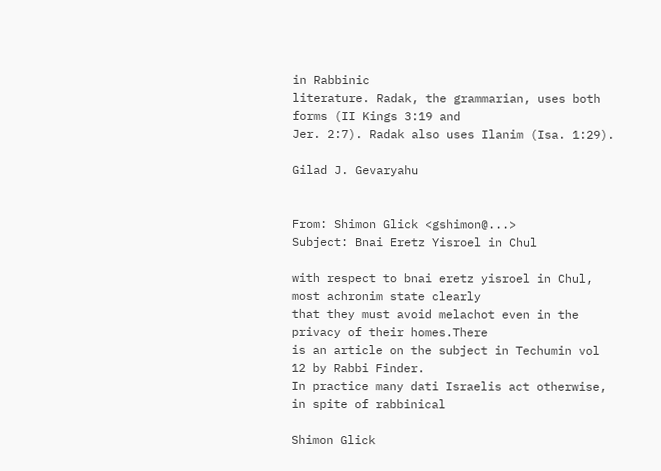in Rabbinic
literature. Radak, the grammarian, uses both forms (II Kings 3:19 and
Jer. 2:7). Radak also uses Ilanim (Isa. 1:29).

Gilad J. Gevaryahu


From: Shimon Glick <gshimon@...>
Subject: Bnai Eretz Yisroel in Chul

with respect to bnai eretz yisroel in Chul, most achronim state clearly
that they must avoid melachot even in the privacy of their homes.There
is an article on the subject in Techumin vol 12 by Rabbi Finder.
In practice many dati Israelis act otherwise, in spite of rabbinical

Shimon Glick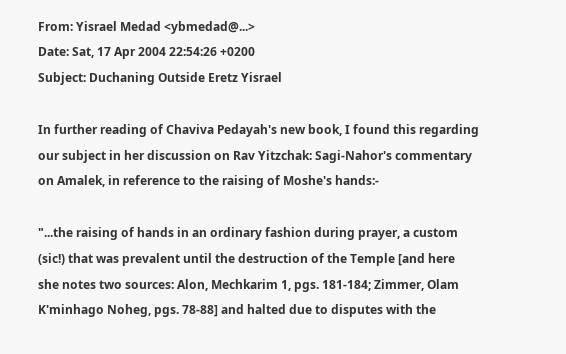From: Yisrael Medad <ybmedad@...>
Date: Sat, 17 Apr 2004 22:54:26 +0200
Subject: Duchaning Outside Eretz Yisrael

In further reading of Chaviva Pedayah's new book, I found this regarding
our subject in her discussion on Rav Yitzchak: Sagi-Nahor's commentary
on Amalek, in reference to the raising of Moshe's hands:-

"...the raising of hands in an ordinary fashion during prayer, a custom
(sic!) that was prevalent until the destruction of the Temple [and here
she notes two sources: Alon, Mechkarim 1, pgs. 181-184; Zimmer, Olam
K'minhago Noheg, pgs. 78-88] and halted due to disputes with the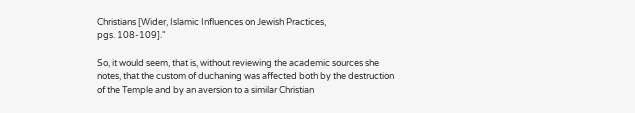Christians [Wider, Islamic Influences on Jewish Practices,
pgs. 108-109]."

So, it would seem, that is, without reviewing the academic sources she
notes, that the custom of duchaning was affected both by the destruction
of the Temple and by an aversion to a similar Christian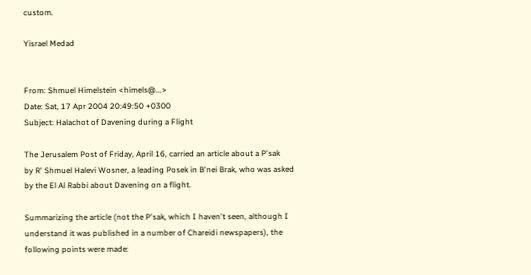custom.

Yisrael Medad


From: Shmuel Himelstein <himels@...>
Date: Sat, 17 Apr 2004 20:49:50 +0300
Subject: Halachot of Davening during a Flight

The Jerusalem Post of Friday, April 16, carried an article about a P'sak
by R' Shmuel Halevi Wosner, a leading Posek in B'nei Brak, who was asked
by the El Al Rabbi about Davening on a flight.

Summarizing the article (not the P'sak, which I haven't seen, although I
understand it was published in a number of Chareidi newspapers), the
following points were made: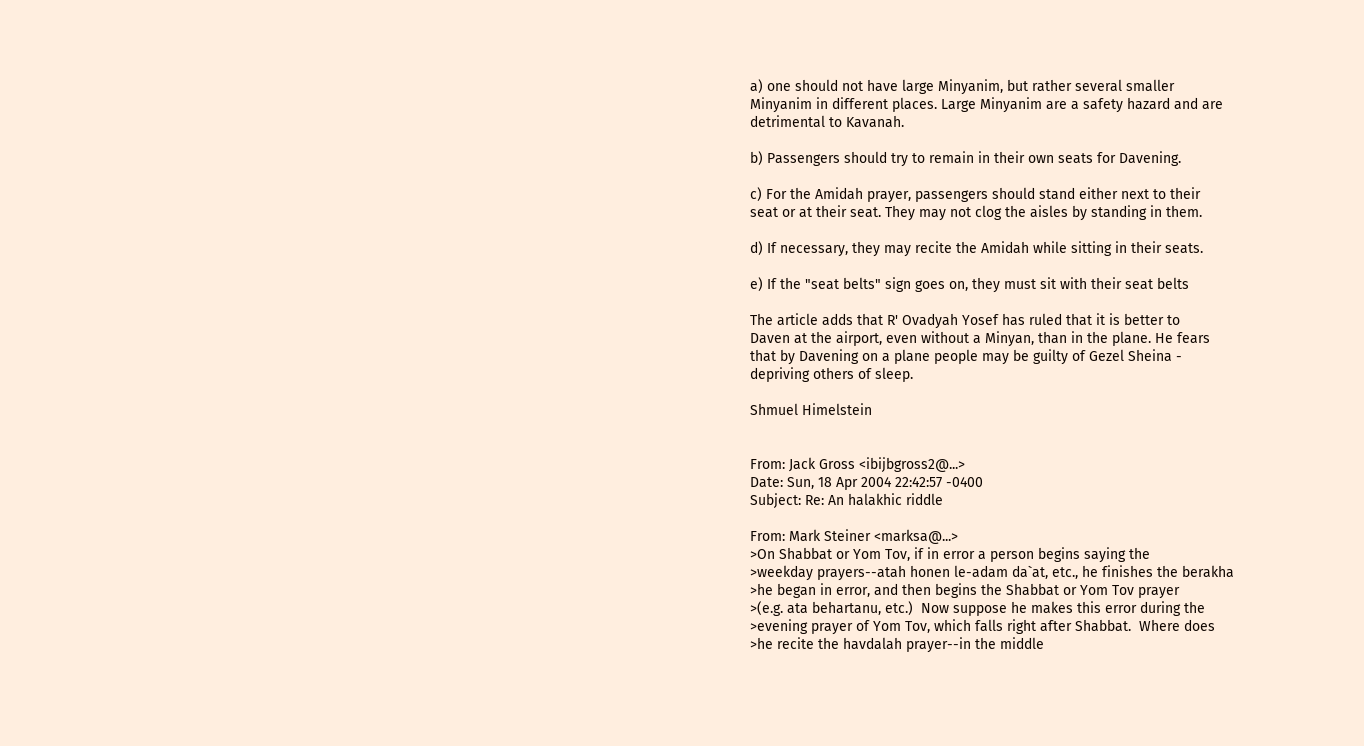a) one should not have large Minyanim, but rather several smaller
Minyanim in different places. Large Minyanim are a safety hazard and are
detrimental to Kavanah.

b) Passengers should try to remain in their own seats for Davening.

c) For the Amidah prayer, passengers should stand either next to their
seat or at their seat. They may not clog the aisles by standing in them.

d) If necessary, they may recite the Amidah while sitting in their seats.

e) If the "seat belts" sign goes on, they must sit with their seat belts

The article adds that R' Ovadyah Yosef has ruled that it is better to
Daven at the airport, even without a Minyan, than in the plane. He fears
that by Davening on a plane people may be guilty of Gezel Sheina -
depriving others of sleep.

Shmuel Himelstein


From: Jack Gross <ibijbgross2@...>
Date: Sun, 18 Apr 2004 22:42:57 -0400
Subject: Re: An halakhic riddle

From: Mark Steiner <marksa@...>
>On Shabbat or Yom Tov, if in error a person begins saying the
>weekday prayers--atah honen le-adam da`at, etc., he finishes the berakha
>he began in error, and then begins the Shabbat or Yom Tov prayer
>(e.g. ata behartanu, etc.)  Now suppose he makes this error during the
>evening prayer of Yom Tov, which falls right after Shabbat.  Where does
>he recite the havdalah prayer--in the middle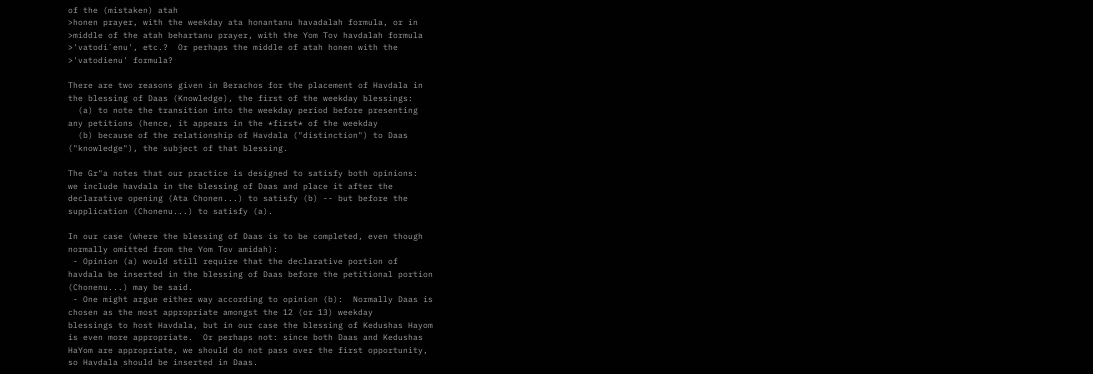of the (mistaken) atah
>honen prayer, with the weekday ata honantanu havadalah formula, or in
>middle of the atah behartanu prayer, with the Yom Tov havdalah formula
>'vatodi`enu', etc.?  Or perhaps the middle of atah honen with the
>'vatodienu' formula?

There are two reasons given in Berachos for the placement of Havdala in
the blessing of Daas (Knowledge), the first of the weekday blessings:
  (a) to note the transition into the weekday period before presenting
any petitions (hence, it appears in the *first* of the weekday
  (b) because of the relationship of Havdala ("distinction") to Daas
("knowledge"), the subject of that blessing.

The Gr"a notes that our practice is designed to satisfy both opinions:
we include havdala in the blessing of Daas and place it after the
declarative opening (Ata Chonen...) to satisfy (b) -- but before the
supplication (Chonenu...) to satisfy (a).

In our case (where the blessing of Daas is to be completed, even though
normally omitted from the Yom Tov amidah):
 - Opinion (a) would still require that the declarative portion of
havdala be inserted in the blessing of Daas before the petitional portion
(Chonenu...) may be said.
 - One might argue either way according to opinion (b):  Normally Daas is
chosen as the most appropriate amongst the 12 (or 13) weekday
blessings to host Havdala, but in our case the blessing of Kedushas Hayom
is even more appropriate.  Or perhaps not: since both Daas and Kedushas
HaYom are appropriate, we should do not pass over the first opportunity,
so Havdala should be inserted in Daas.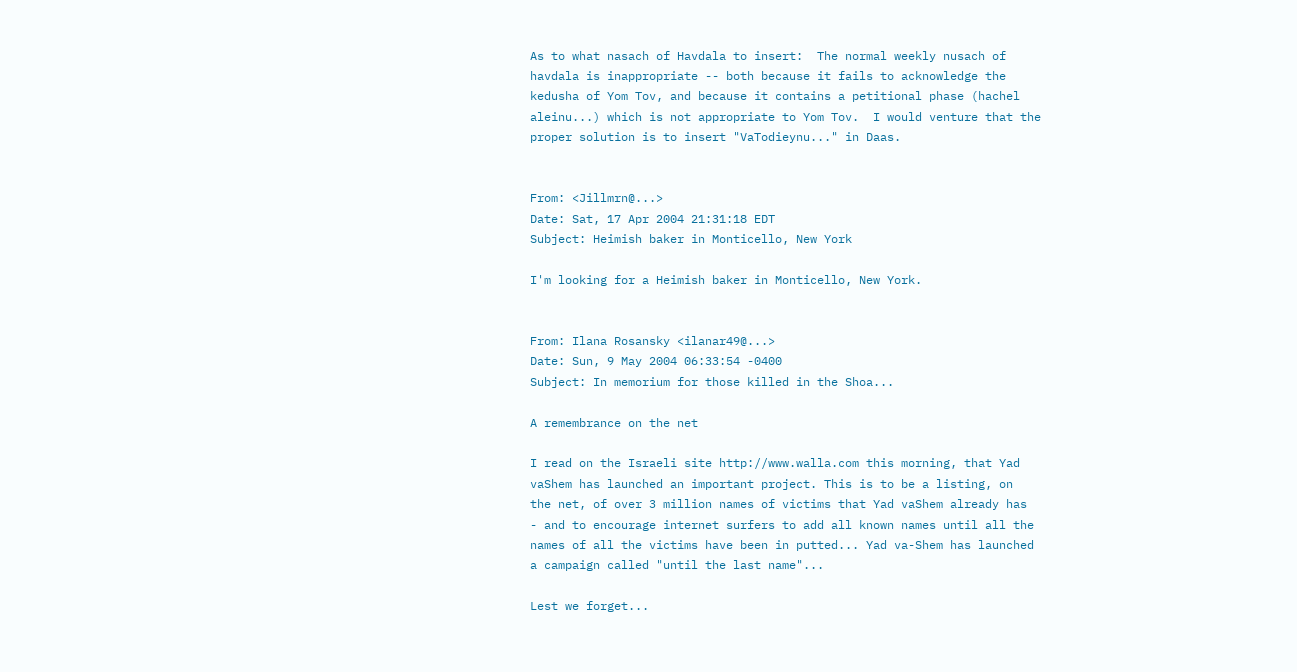As to what nasach of Havdala to insert:  The normal weekly nusach of
havdala is inappropriate -- both because it fails to acknowledge the
kedusha of Yom Tov, and because it contains a petitional phase (hachel
aleinu...) which is not appropriate to Yom Tov.  I would venture that the
proper solution is to insert "VaTodieynu..." in Daas.


From: <Jillmrn@...>
Date: Sat, 17 Apr 2004 21:31:18 EDT
Subject: Heimish baker in Monticello, New York

I'm looking for a Heimish baker in Monticello, New York.


From: Ilana Rosansky <ilanar49@...>
Date: Sun, 9 May 2004 06:33:54 -0400
Subject: In memorium for those killed in the Shoa...

A remembrance on the net

I read on the Israeli site http://www.walla.com this morning, that Yad
vaShem has launched an important project. This is to be a listing, on
the net, of over 3 million names of victims that Yad vaShem already has
- and to encourage internet surfers to add all known names until all the
names of all the victims have been in putted... Yad va-Shem has launched
a campaign called "until the last name"...

Lest we forget...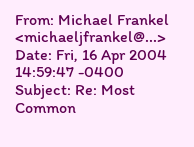From: Michael Frankel <michaeljfrankel@...>
Date: Fri, 16 Apr 2004 14:59:47 -0400
Subject: Re: Most Common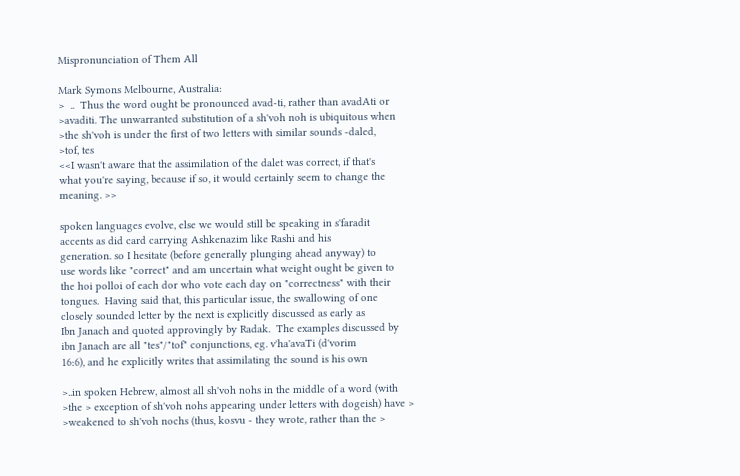Mispronunciation of Them All

Mark Symons Melbourne, Australia:
>  ..  Thus the word ought be pronounced avad-ti, rather than avadAti or
>avaditi. The unwarranted substitution of a sh'voh noh is ubiquitous when
>the sh'voh is under the first of two letters with similar sounds -daled,
>tof, tes
<<I wasn't aware that the assimilation of the dalet was correct, if that's
what you're saying, because if so, it would certainly seem to change the
meaning. >>

spoken languages evolve, else we would still be speaking in s'faradit
accents as did card carrying Ashkenazim like Rashi and his
generation. so I hesitate (before generally plunging ahead anyway) to
use words like "correct" and am uncertain what weight ought be given to
the hoi polloi of each dor who vote each day on "correctness" with their
tongues.  Having said that, this particular issue, the swallowing of one
closely sounded letter by the next is explicitly discussed as early as
Ibn Janach and quoted approvingly by Radak.  The examples discussed by
ibn Janach are all "tes"/"tof" conjunctions, eg. v'ha'avaTi (d'vorim
16:6), and he explicitly writes that assimilating the sound is his own

>..in spoken Hebrew, almost all sh'voh nohs in the middle of a word (with
>the > exception of sh'voh nohs appearing under letters with dogeish) have >
>weakened to sh'voh nochs (thus, kosvu - they wrote, rather than the >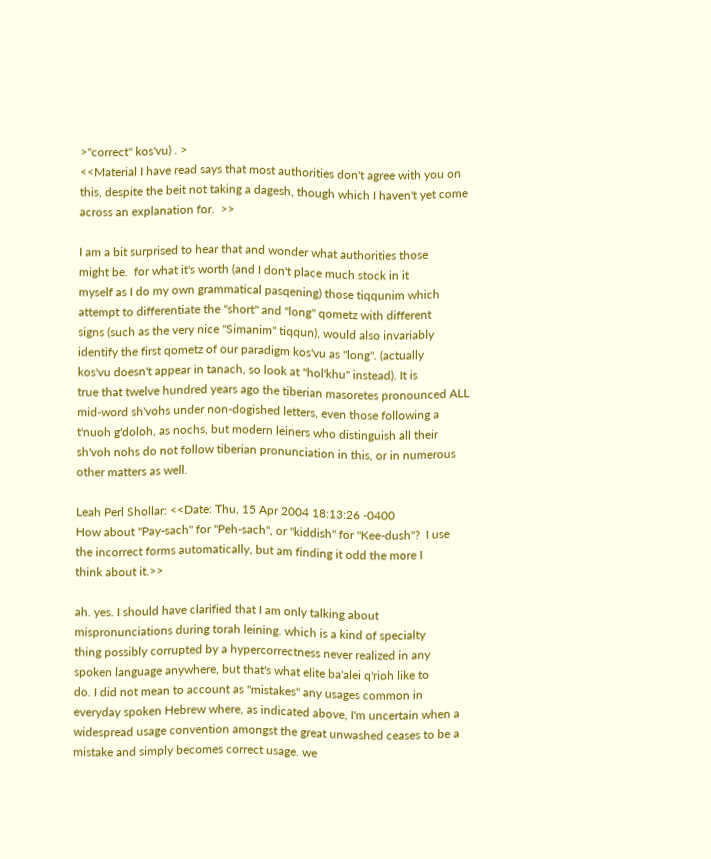>"correct" kos'vu) . >
<<Material I have read says that most authorities don't agree with you on
this, despite the beit not taking a dagesh, though which I haven't yet come
across an explanation for.  >>

I am a bit surprised to hear that and wonder what authorities those
might be.  for what it's worth (and I don't place much stock in it
myself as I do my own grammatical pasqening) those tiqqunim which
attempt to differentiate the "short" and "long" qometz with different
signs (such as the very nice "Simanim" tiqqun), would also invariably
identify the first qometz of our paradigm kos'vu as "long". (actually
kos'vu doesn't appear in tanach, so look at "hol'khu" instead). It is
true that twelve hundred years ago the tiberian masoretes pronounced ALL
mid-word sh'vohs under non-dogished letters, even those following a
t'nuoh g'doloh, as nochs, but modern leiners who distinguish all their
sh'voh nohs do not follow tiberian pronunciation in this, or in numerous
other matters as well.

Leah Perl Shollar: <<Date: Thu, 15 Apr 2004 18:13:26 -0400
How about "Pay-sach" for "Peh-sach", or "kiddish" for "Kee-dush"?  I use
the incorrect forms automatically, but am finding it odd the more I
think about it.>>

ah. yes. I should have clarified that I am only talking about
mispronunciations during torah leining. which is a kind of specialty
thing possibly corrupted by a hypercorrectness never realized in any
spoken language anywhere, but that's what elite ba'alei q'rioh like to
do. I did not mean to account as "mistakes" any usages common in
everyday spoken Hebrew where, as indicated above, I'm uncertain when a
widespread usage convention amongst the great unwashed ceases to be a
mistake and simply becomes correct usage. we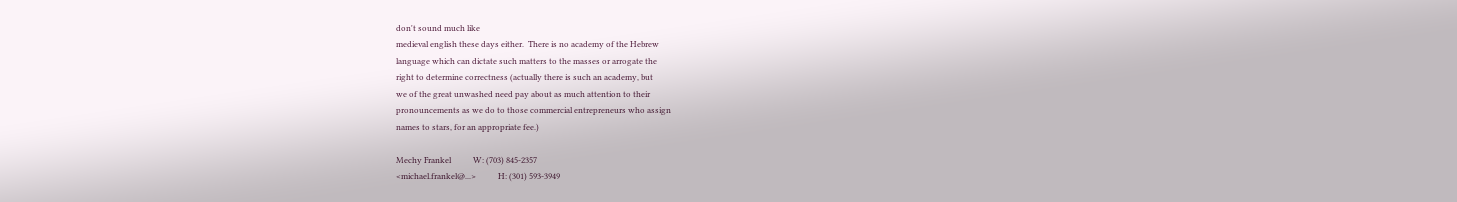don't sound much like
medieval english these days either.  There is no academy of the Hebrew
language which can dictate such matters to the masses or arrogate the
right to determine correctness (actually there is such an academy, but
we of the great unwashed need pay about as much attention to their
pronouncements as we do to those commercial entrepreneurs who assign
names to stars, for an appropriate fee.)

Mechy Frankel           W: (703) 845-2357
<michael.frankel@...>           H: (301) 593-3949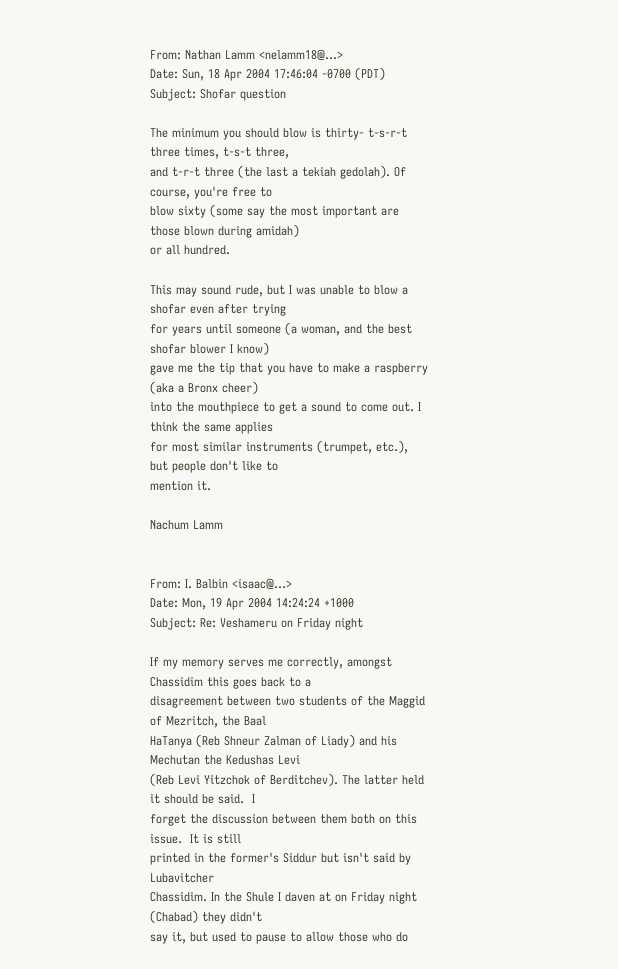From: Nathan Lamm <nelamm18@...>
Date: Sun, 18 Apr 2004 17:46:04 -0700 (PDT)
Subject: Shofar question

The minimum you should blow is thirty- t-s-r-t three times, t-s-t three,
and t-r-t three (the last a tekiah gedolah). Of course, you're free to
blow sixty (some say the most important are those blown during amidah)
or all hundred.

This may sound rude, but I was unable to blow a shofar even after trying
for years until someone (a woman, and the best shofar blower I know)
gave me the tip that you have to make a raspberry (aka a Bronx cheer)
into the mouthpiece to get a sound to come out. I think the same applies
for most similar instruments (trumpet, etc.), but people don't like to
mention it.

Nachum Lamm


From: I. Balbin <isaac@...>
Date: Mon, 19 Apr 2004 14:24:24 +1000
Subject: Re: Veshameru on Friday night

If my memory serves me correctly, amongst Chassidim this goes back to a
disagreement between two students of the Maggid of Mezritch, the Baal
HaTanya (Reb Shneur Zalman of Liady) and his Mechutan the Kedushas Levi
(Reb Levi Yitzchok of Berditchev). The latter held it should be said.  I
forget the discussion between them both on this issue.  It is still
printed in the former's Siddur but isn't said by Lubavitcher
Chassidim. In the Shule I daven at on Friday night (Chabad) they didn't
say it, but used to pause to allow those who do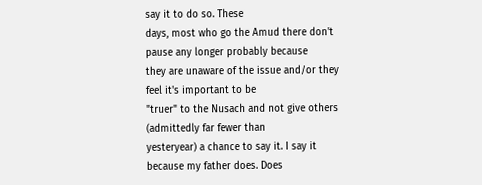say it to do so. These
days, most who go the Amud there don't pause any longer probably because
they are unaware of the issue and/or they feel it's important to be
"truer" to the Nusach and not give others (admittedly far fewer than
yesteryear) a chance to say it. I say it because my father does. Does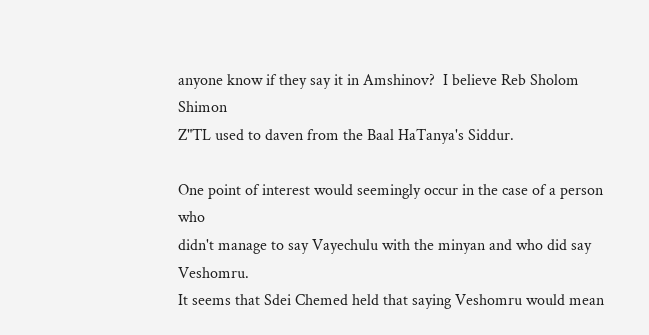anyone know if they say it in Amshinov?  I believe Reb Sholom Shimon
Z"TL used to daven from the Baal HaTanya's Siddur.

One point of interest would seemingly occur in the case of a person who
didn't manage to say Vayechulu with the minyan and who did say Veshomru.
It seems that Sdei Chemed held that saying Veshomru would mean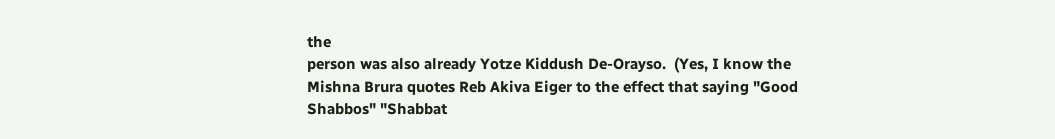the
person was also already Yotze Kiddush De-Orayso.  (Yes, I know the
Mishna Brura quotes Reb Akiva Eiger to the effect that saying "Good
Shabbos" "Shabbat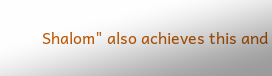Shalom" also achieves this and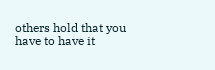others hold that you
have to have it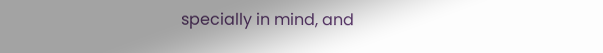specially in mind, and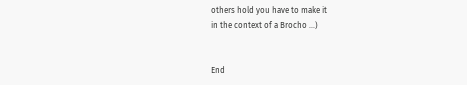others hold you have to make it
in the context of a Brocho ...)


End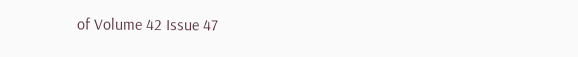of Volume 42 Issue 47